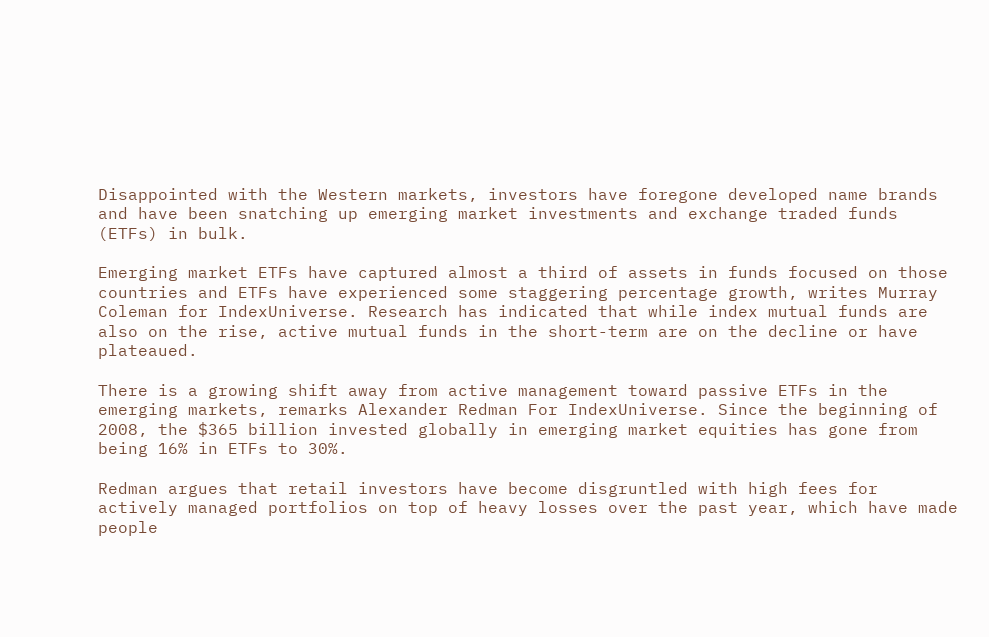Disappointed with the Western markets, investors have foregone developed name brands and have been snatching up emerging market investments and exchange traded funds (ETFs) in bulk.

Emerging market ETFs have captured almost a third of assets in funds focused on those countries and ETFs have experienced some staggering percentage growth, writes Murray Coleman for IndexUniverse. Research has indicated that while index mutual funds are also on the rise, active mutual funds in the short-term are on the decline or have plateaued.

There is a growing shift away from active management toward passive ETFs in the emerging markets, remarks Alexander Redman For IndexUniverse. Since the beginning of 2008, the $365 billion invested globally in emerging market equities has gone from being 16% in ETFs to 30%.

Redman argues that retail investors have become disgruntled with high fees for actively managed portfolios on top of heavy losses over the past year, which have made people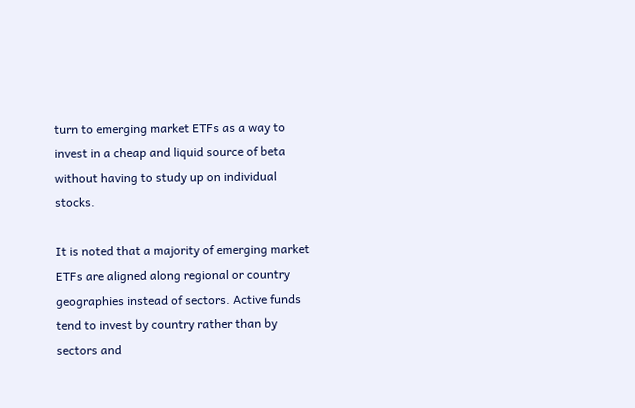turn to emerging market ETFs as a way to invest in a cheap and liquid source of beta without having to study up on individual stocks.

It is noted that a majority of emerging market ETFs are aligned along regional or country geographies instead of sectors. Active funds tend to invest by country rather than by sectors and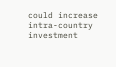could increase intra-country investment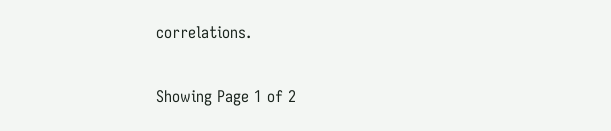correlations.

Showing Page 1 of 2